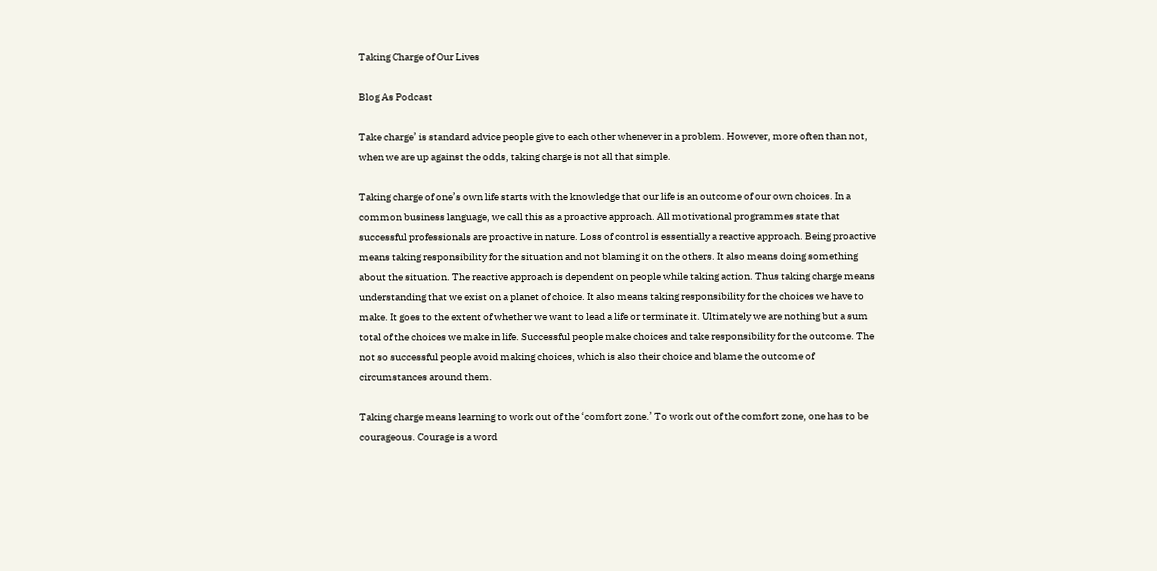Taking Charge of Our Lives

Blog As Podcast

Take charge’ is standard advice people give to each other whenever in a problem. However, more often than not, when we are up against the odds, taking charge is not all that simple.

Taking charge of one’s own life starts with the knowledge that our life is an outcome of our own choices. In a common business language, we call this as a proactive approach. All motivational programmes state that successful professionals are proactive in nature. Loss of control is essentially a reactive approach. Being proactive means taking responsibility for the situation and not blaming it on the others. It also means doing something about the situation. The reactive approach is dependent on people while taking action. Thus taking charge means understanding that we exist on a planet of choice. It also means taking responsibility for the choices we have to make. It goes to the extent of whether we want to lead a life or terminate it. Ultimately we are nothing but a sum total of the choices we make in life. Successful people make choices and take responsibility for the outcome. The not so successful people avoid making choices, which is also their choice and blame the outcome of circumstances around them.

Taking charge means learning to work out of the ‘comfort zone.’ To work out of the comfort zone, one has to be courageous. Courage is a word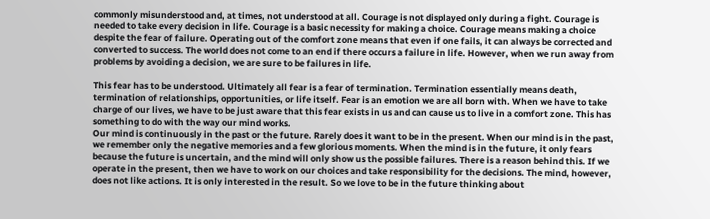commonly misunderstood and, at times, not understood at all. Courage is not displayed only during a fight. Courage is needed to take every decision in life. Courage is a basic necessity for making a choice. Courage means making a choice despite the fear of failure. Operating out of the comfort zone means that even if one fails, it can always be corrected and converted to success. The world does not come to an end if there occurs a failure in life. However, when we run away from problems by avoiding a decision, we are sure to be failures in life.

This fear has to be understood. Ultimately all fear is a fear of termination. Termination essentially means death, termination of relationships, opportunities, or life itself. Fear is an emotion we are all born with. When we have to take charge of our lives, we have to be just aware that this fear exists in us and can cause us to live in a comfort zone. This has something to do with the way our mind works.
Our mind is continuously in the past or the future. Rarely does it want to be in the present. When our mind is in the past, we remember only the negative memories and a few glorious moments. When the mind is in the future, it only fears because the future is uncertain, and the mind will only show us the possible failures. There is a reason behind this. If we operate in the present, then we have to work on our choices and take responsibility for the decisions. The mind, however, does not like actions. It is only interested in the result. So we love to be in the future thinking about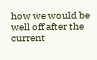how we would be well off after the current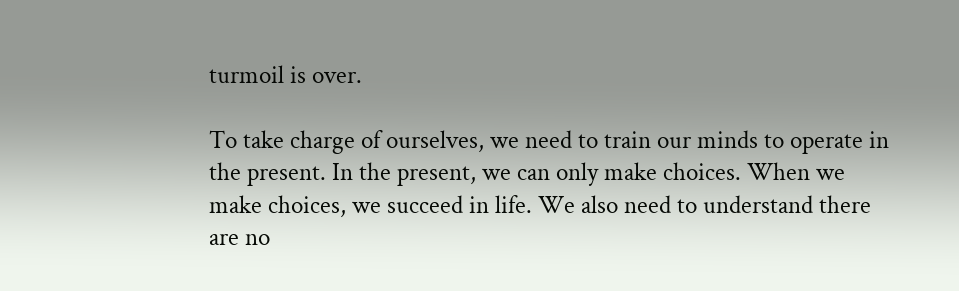turmoil is over.

To take charge of ourselves, we need to train our minds to operate in the present. In the present, we can only make choices. When we make choices, we succeed in life. We also need to understand there are no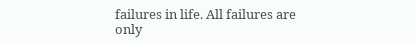failures in life. All failures are only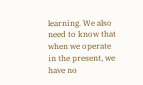learning. We also need to know that when we operate in the present, we have no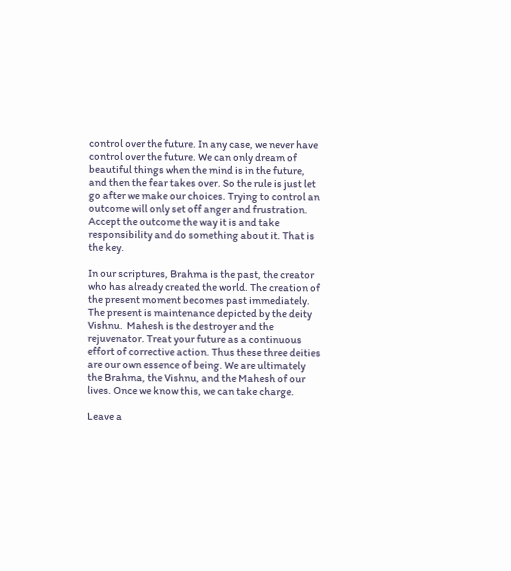control over the future. In any case, we never have control over the future. We can only dream of beautiful things when the mind is in the future, and then the fear takes over. So the rule is just let go after we make our choices. Trying to control an outcome will only set off anger and frustration. Accept the outcome the way it is and take responsibility and do something about it. That is the key.

In our scriptures, Brahma is the past, the creator who has already created the world. The creation of the present moment becomes past immediately. The present is maintenance depicted by the deity Vishnu.  Mahesh is the destroyer and the rejuvenator. Treat your future as a continuous effort of corrective action. Thus these three deities are our own essence of being. We are ultimately the Brahma, the Vishnu, and the Mahesh of our lives. Once we know this, we can take charge.

Leave a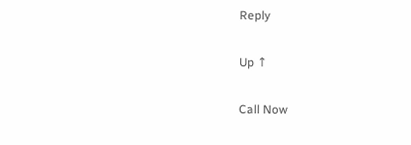Reply

Up ↑

Call Now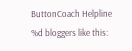ButtonCoach Helpline
%d bloggers like this: